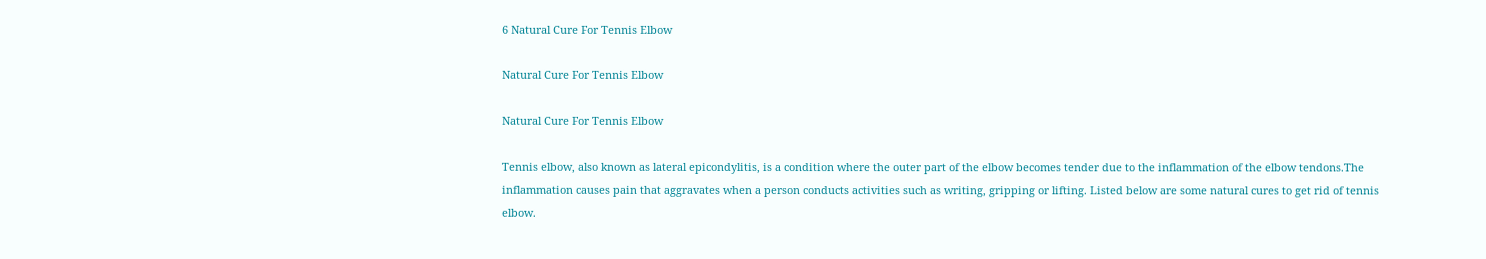6 Natural Cure For Tennis Elbow

Natural Cure For Tennis Elbow

Natural Cure For Tennis Elbow

Tennis elbow, also known as lateral epicondylitis, is a condition where the outer part of the elbow becomes tender due to the inflammation of the elbow tendons.The inflammation causes pain that aggravates when a person conducts activities such as writing, gripping or lifting. Listed below are some natural cures to get rid of tennis elbow.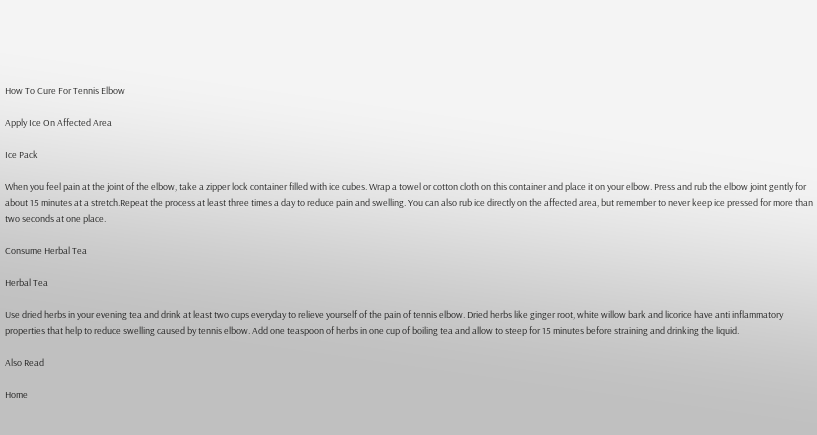How To Cure For Tennis Elbow

Apply Ice On Affected Area

Ice Pack

When you feel pain at the joint of the elbow, take a zipper lock container filled with ice cubes. Wrap a towel or cotton cloth on this container and place it on your elbow. Press and rub the elbow joint gently for about 15 minutes at a stretch.Repeat the process at least three times a day to reduce pain and swelling. You can also rub ice directly on the affected area, but remember to never keep ice pressed for more than two seconds at one place.

Consume Herbal Tea

Herbal Tea

Use dried herbs in your evening tea and drink at least two cups everyday to relieve yourself of the pain of tennis elbow. Dried herbs like ginger root, white willow bark and licorice have anti inflammatory properties that help to reduce swelling caused by tennis elbow. Add one teaspoon of herbs in one cup of boiling tea and allow to steep for 15 minutes before straining and drinking the liquid.

Also Read

Home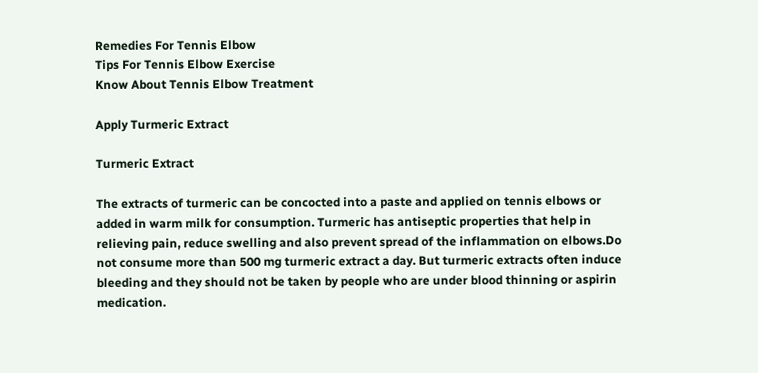Remedies For Tennis Elbow
Tips For Tennis Elbow Exercise
Know About Tennis Elbow Treatment

Apply Turmeric Extract

Turmeric Extract

The extracts of turmeric can be concocted into a paste and applied on tennis elbows or added in warm milk for consumption. Turmeric has antiseptic properties that help in relieving pain, reduce swelling and also prevent spread of the inflammation on elbows.Do not consume more than 500 mg turmeric extract a day. But turmeric extracts often induce bleeding and they should not be taken by people who are under blood thinning or aspirin medication.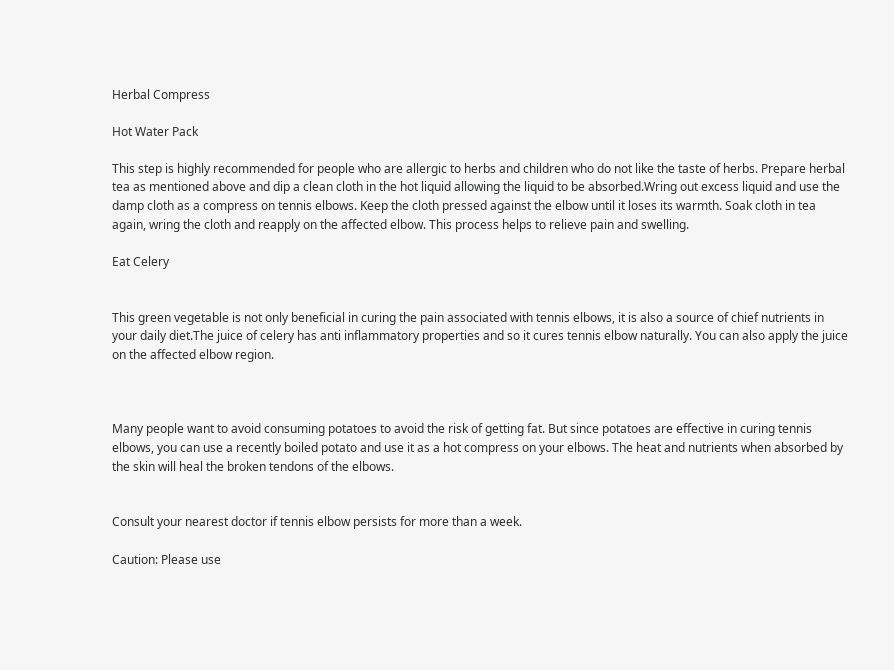Herbal Compress

Hot Water Pack

This step is highly recommended for people who are allergic to herbs and children who do not like the taste of herbs. Prepare herbal tea as mentioned above and dip a clean cloth in the hot liquid allowing the liquid to be absorbed.Wring out excess liquid and use the damp cloth as a compress on tennis elbows. Keep the cloth pressed against the elbow until it loses its warmth. Soak cloth in tea again, wring the cloth and reapply on the affected elbow. This process helps to relieve pain and swelling.

Eat Celery


This green vegetable is not only beneficial in curing the pain associated with tennis elbows, it is also a source of chief nutrients in your daily diet.The juice of celery has anti inflammatory properties and so it cures tennis elbow naturally. You can also apply the juice on the affected elbow region.



Many people want to avoid consuming potatoes to avoid the risk of getting fat. But since potatoes are effective in curing tennis elbows, you can use a recently boiled potato and use it as a hot compress on your elbows. The heat and nutrients when absorbed by the skin will heal the broken tendons of the elbows.


Consult your nearest doctor if tennis elbow persists for more than a week.

Caution: Please use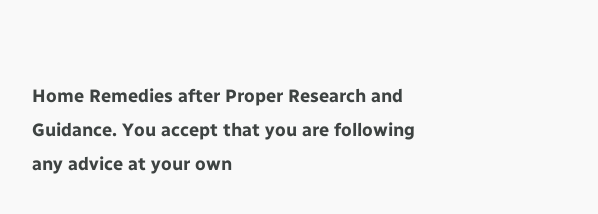Home Remedies after Proper Research and Guidance. You accept that you are following any advice at your own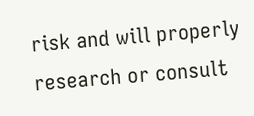risk and will properly research or consult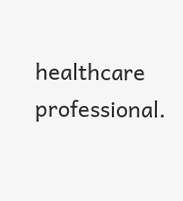healthcare professional.